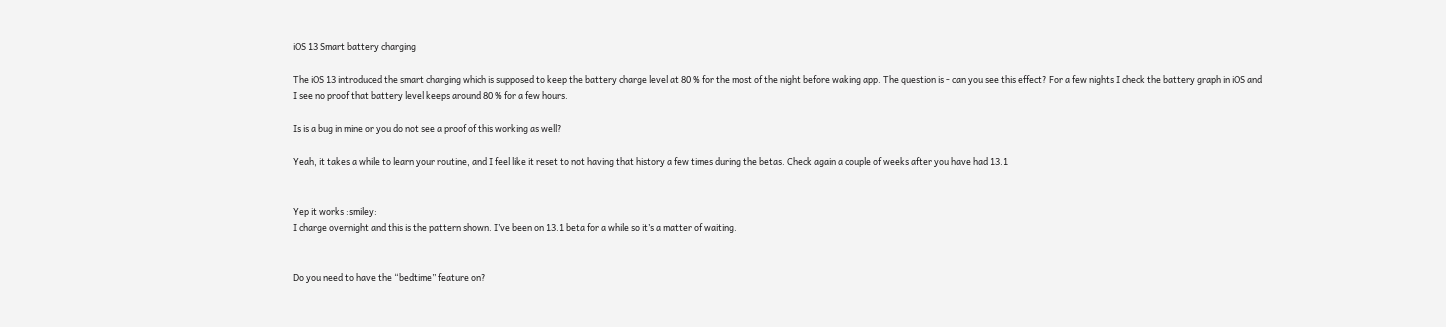iOS 13 Smart battery charging

The iOS 13 introduced the smart charging which is supposed to keep the battery charge level at 80 % for the most of the night before waking app. The question is - can you see this effect? For a few nights I check the battery graph in iOS and I see no proof that battery level keeps around 80 % for a few hours.

Is is a bug in mine or you do not see a proof of this working as well?

Yeah, it takes a while to learn your routine, and I feel like it reset to not having that history a few times during the betas. Check again a couple of weeks after you have had 13.1


Yep it works :smiley:
I charge overnight and this is the pattern shown. I’ve been on 13.1 beta for a while so it’s a matter of waiting.


Do you need to have the “bedtime” feature on?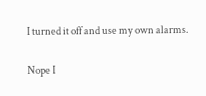I turned it off and use my own alarms.

Nope I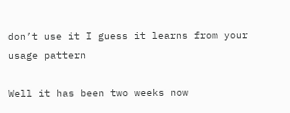don’t use it I guess it learns from your usage pattern

Well it has been two weeks now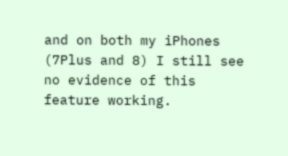and on both my iPhones (7Plus and 8) I still see no evidence of this feature working.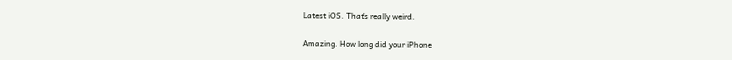Latest iOS. Thaťs really weird.

Amazing. How long did your iPhone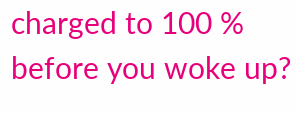charged to 100 % before you woke up?